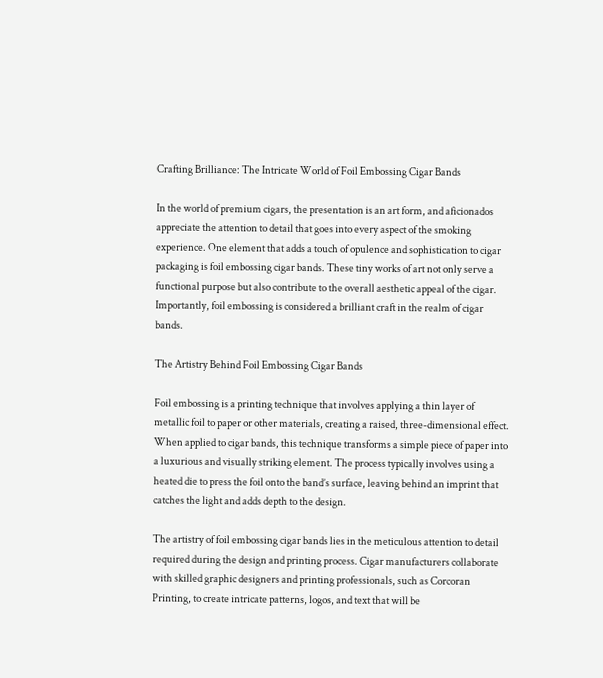Crafting Brilliance: The Intricate World of Foil Embossing Cigar Bands

In the world of premium cigars, the presentation is an art form, and aficionados appreciate the attention to detail that goes into every aspect of the smoking experience. One element that adds a touch of opulence and sophistication to cigar packaging is foil embossing cigar bands. These tiny works of art not only serve a functional purpose but also contribute to the overall aesthetic appeal of the cigar. Importantly, foil embossing is considered a brilliant craft in the realm of cigar bands.

The Artistry Behind Foil Embossing Cigar Bands

Foil embossing is a printing technique that involves applying a thin layer of metallic foil to paper or other materials, creating a raised, three-dimensional effect. When applied to cigar bands, this technique transforms a simple piece of paper into a luxurious and visually striking element. The process typically involves using a heated die to press the foil onto the band’s surface, leaving behind an imprint that catches the light and adds depth to the design.

The artistry of foil embossing cigar bands lies in the meticulous attention to detail required during the design and printing process. Cigar manufacturers collaborate with skilled graphic designers and printing professionals, such as Corcoran Printing, to create intricate patterns, logos, and text that will be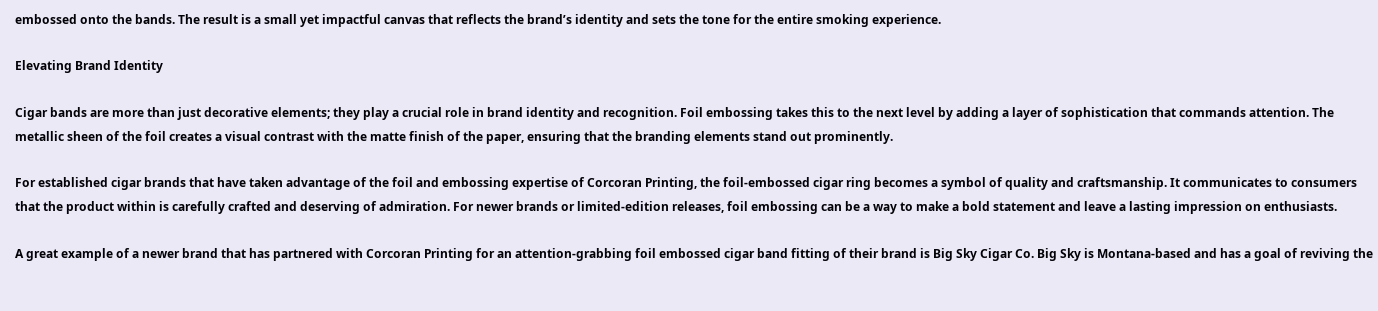embossed onto the bands. The result is a small yet impactful canvas that reflects the brand’s identity and sets the tone for the entire smoking experience.

Elevating Brand Identity

Cigar bands are more than just decorative elements; they play a crucial role in brand identity and recognition. Foil embossing takes this to the next level by adding a layer of sophistication that commands attention. The metallic sheen of the foil creates a visual contrast with the matte finish of the paper, ensuring that the branding elements stand out prominently.

For established cigar brands that have taken advantage of the foil and embossing expertise of Corcoran Printing, the foil-embossed cigar ring becomes a symbol of quality and craftsmanship. It communicates to consumers that the product within is carefully crafted and deserving of admiration. For newer brands or limited-edition releases, foil embossing can be a way to make a bold statement and leave a lasting impression on enthusiasts.

A great example of a newer brand that has partnered with Corcoran Printing for an attention-grabbing foil embossed cigar band fitting of their brand is Big Sky Cigar Co. Big Sky is Montana-based and has a goal of reviving the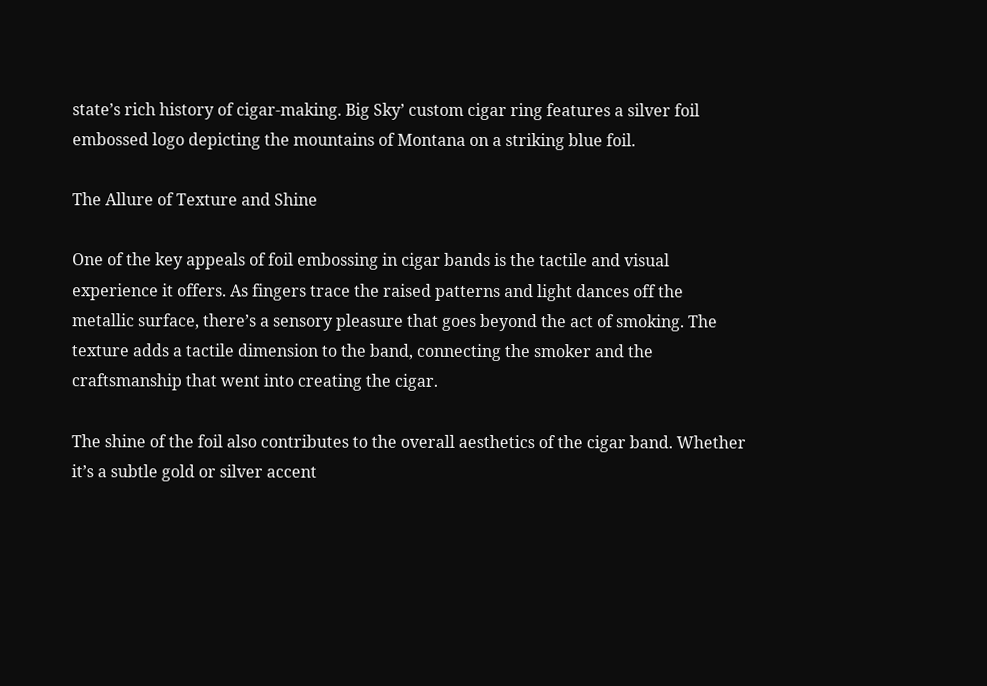state’s rich history of cigar-making. Big Sky’ custom cigar ring features a silver foil embossed logo depicting the mountains of Montana on a striking blue foil.

The Allure of Texture and Shine

One of the key appeals of foil embossing in cigar bands is the tactile and visual experience it offers. As fingers trace the raised patterns and light dances off the metallic surface, there’s a sensory pleasure that goes beyond the act of smoking. The texture adds a tactile dimension to the band, connecting the smoker and the craftsmanship that went into creating the cigar.

The shine of the foil also contributes to the overall aesthetics of the cigar band. Whether it’s a subtle gold or silver accent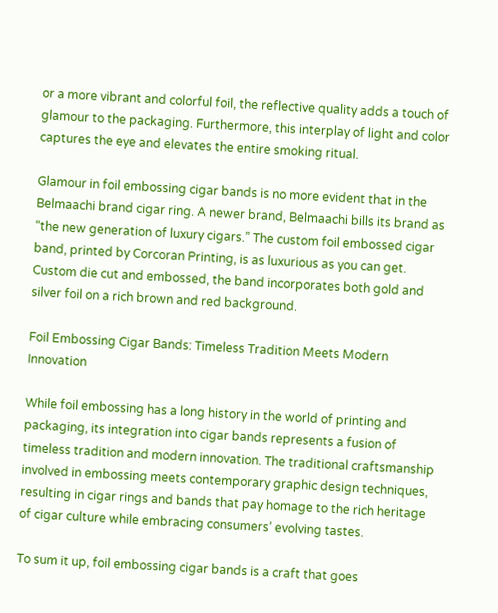or a more vibrant and colorful foil, the reflective quality adds a touch of glamour to the packaging. Furthermore, this interplay of light and color captures the eye and elevates the entire smoking ritual.

Glamour in foil embossing cigar bands is no more evident that in the Belmaachi brand cigar ring. A newer brand, Belmaachi bills its brand as “the new generation of luxury cigars.” The custom foil embossed cigar band, printed by Corcoran Printing, is as luxurious as you can get. Custom die cut and embossed, the band incorporates both gold and silver foil on a rich brown and red background.

Foil Embossing Cigar Bands: Timeless Tradition Meets Modern Innovation

While foil embossing has a long history in the world of printing and packaging, its integration into cigar bands represents a fusion of timeless tradition and modern innovation. The traditional craftsmanship involved in embossing meets contemporary graphic design techniques, resulting in cigar rings and bands that pay homage to the rich heritage of cigar culture while embracing consumers’ evolving tastes.

To sum it up, foil embossing cigar bands is a craft that goes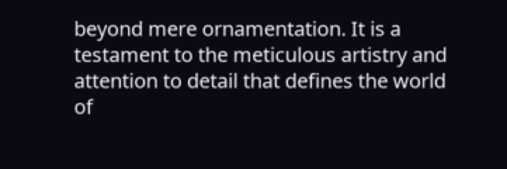beyond mere ornamentation. It is a testament to the meticulous artistry and attention to detail that defines the world of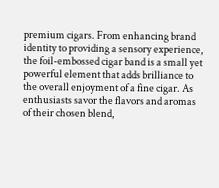premium cigars. From enhancing brand identity to providing a sensory experience, the foil-embossed cigar band is a small yet powerful element that adds brilliance to the overall enjoyment of a fine cigar. As enthusiasts savor the flavors and aromas of their chosen blend,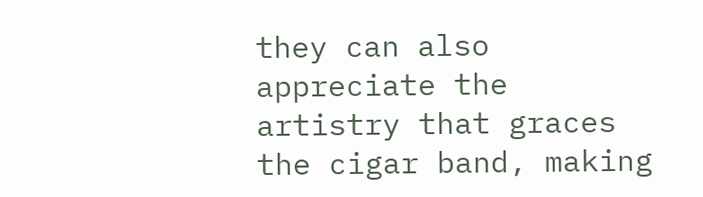they can also appreciate the artistry that graces the cigar band, making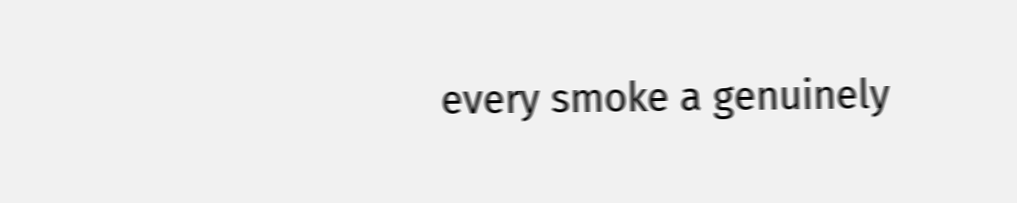every smoke a genuinely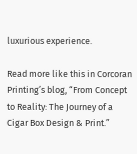luxurious experience.

Read more like this in Corcoran Printing’s blog, “From Concept to Reality: The Journey of a Cigar Box Design & Print.”